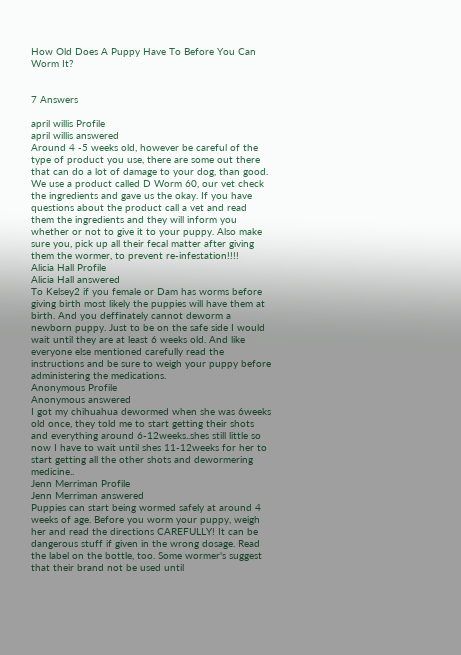How Old Does A Puppy Have To Before You Can Worm It?


7 Answers

april willis Profile
april willis answered
Around 4 -5 weeks old, however be careful of the type of product you use, there are some out there that can do a lot of damage to your dog, than good. We use a product called D Worm 60, our vet check the ingredients and gave us the okay. If you have questions about the product call a vet and read them the ingredients and they will inform you whether or not to give it to your puppy. Also make sure you, pick up all their fecal matter after giving them the wormer, to prevent re-infestation!!!!
Alicia Hall Profile
Alicia Hall answered
To Kelsey2 if you female or Dam has worms before giving birth most likely the puppies will have them at birth. And you deffinately cannot deworm a newborn puppy. Just to be on the safe side I would wait until they are at least 6 weeks old. And like everyone else mentioned carefully read the instructions and be sure to weigh your puppy before administering the medications.
Anonymous Profile
Anonymous answered
I got my chihuahua dewormed when she was 6weeks old once, they told me to start getting their shots and everything around 6-12weeks..shes still little so now I have to wait until shes 11-12weeks for her to start getting all the other shots and dewormering medicine..
Jenn Merriman Profile
Jenn Merriman answered
Puppies can start being wormed safely at around 4 weeks of age. Before you worm your puppy, weigh her and read the directions CAREFULLY! It can be dangerous stuff if given in the wrong dosage. Read the label on the bottle, too. Some wormer's suggest that their brand not be used until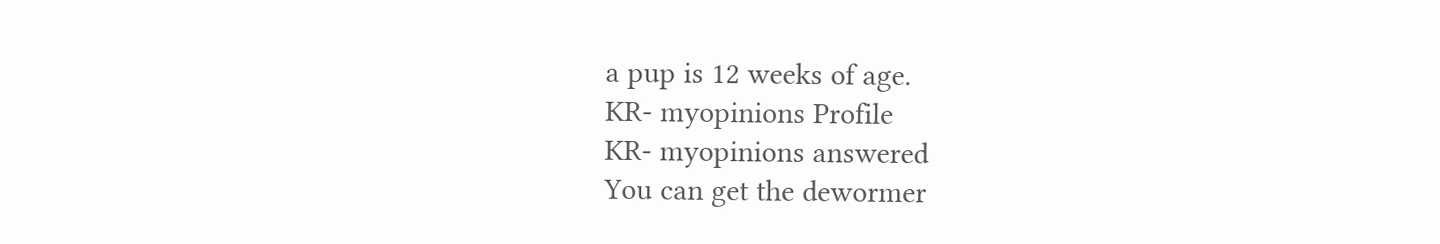a pup is 12 weeks of age.
KR- myopinions Profile
KR- myopinions answered
You can get the dewormer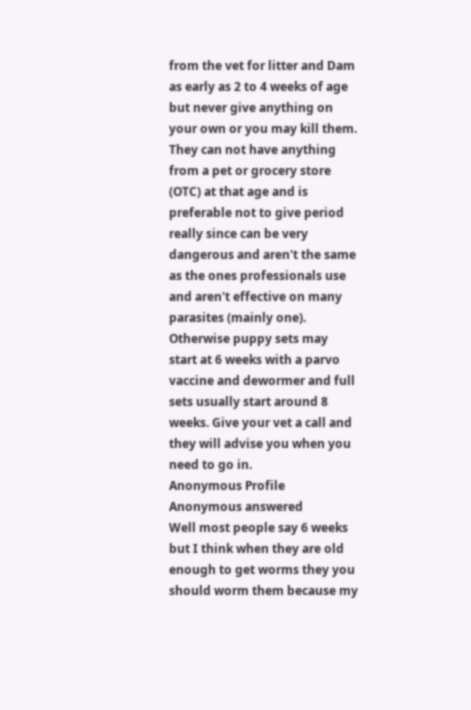from the vet for litter and Dam as early as 2 to 4 weeks of age but never give anything on your own or you may kill them. They can not have anything from a pet or grocery store (OTC) at that age and is preferable not to give period really since can be very dangerous and aren't the same as the ones professionals use and aren't effective on many parasites (mainly one). Otherwise puppy sets may start at 6 weeks with a parvo vaccine and dewormer and full sets usually start around 8 weeks. Give your vet a call and they will advise you when you need to go in.
Anonymous Profile
Anonymous answered
Well most people say 6 weeks but I think when they are old enough to get worms they you should worm them because my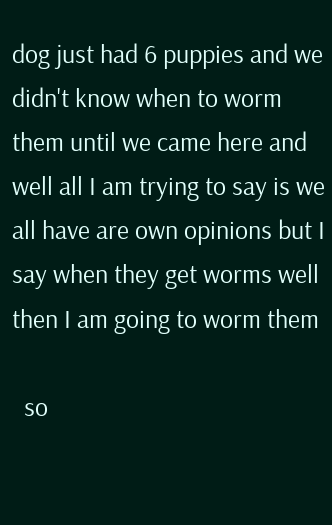dog just had 6 puppies and we didn't know when to worm them until we came here and well all I am trying to say is we all have are own opinions but I say when they get worms well then I am going to worm them

  so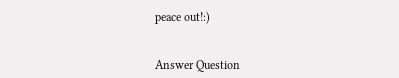peace out!:)


Answer Question